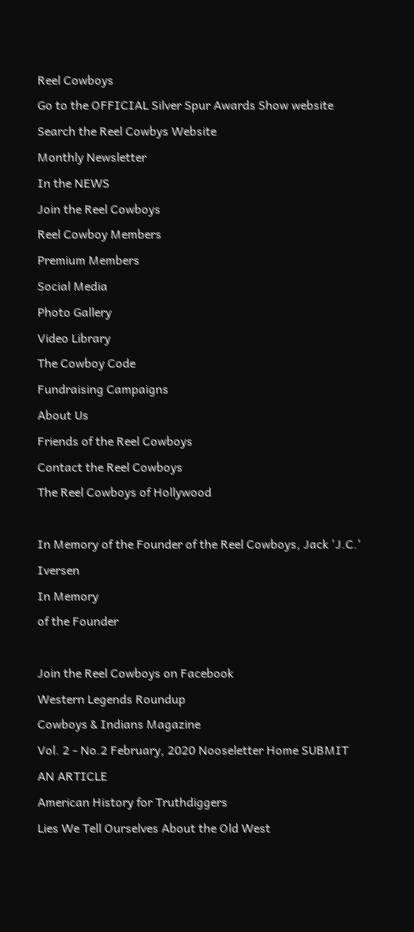Reel Cowboys
Go to the OFFICIAL Silver Spur Awards Show website
Search the Reel Cowbys Website
Monthly Newsletter
In the NEWS
Join the Reel Cowboys
Reel Cowboy Members
Premium Members
Social Media
Photo Gallery
Video Library
The Cowboy Code
Fundraising Campaigns
About Us
Friends of the Reel Cowboys
Contact the Reel Cowboys
The Reel Cowboys of Hollywood

In Memory of the Founder of the Reel Cowboys, Jack 'J.C.' Iversen
In Memory
of the Founder

Join the Reel Cowboys on Facebook
Western Legends Roundup
Cowboys & Indians Magazine
Vol. 2 - No.2 February, 2020 Nooseletter Home SUBMIT AN ARTICLE
American History for Truthdiggers
Lies We Tell Ourselves About the Old West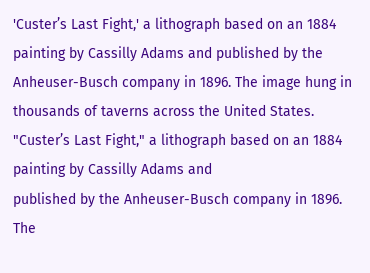'Custer’s Last Fight,' a lithograph based on an 1884 painting by Cassilly Adams and published by the Anheuser-Busch company in 1896. The image hung in thousands of taverns across the United States.
"Custer’s Last Fight," a lithograph based on an 1884 painting by Cassilly Adams and
published by the Anheuser-Busch company in 1896.
The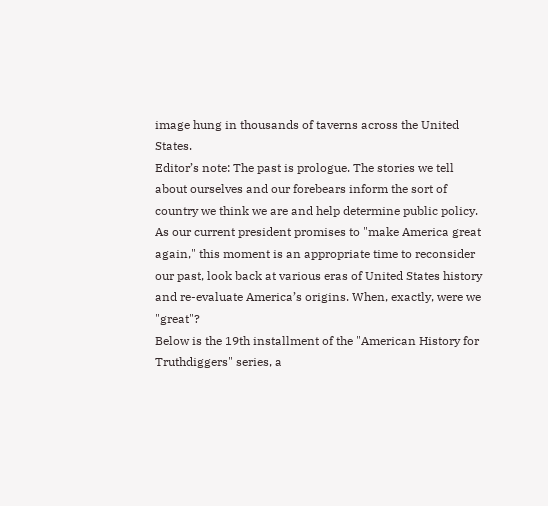image hung in thousands of taverns across the United States.
Editor’s note: The past is prologue. The stories we tell about ourselves and our forebears inform the sort of country we think we are and help determine public policy. As our current president promises to "make America great again," this moment is an appropriate time to reconsider our past, look back at various eras of United States history and re-evaluate America’s origins. When, exactly, were we "great"?
Below is the 19th installment of the "American History for Truthdiggers" series, a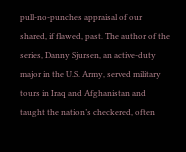pull-no-punches appraisal of our shared, if flawed, past. The author of the series, Danny Sjursen, an active-duty major in the U.S. Army, served military tours in Iraq and Afghanistan and taught the nation’s checkered, often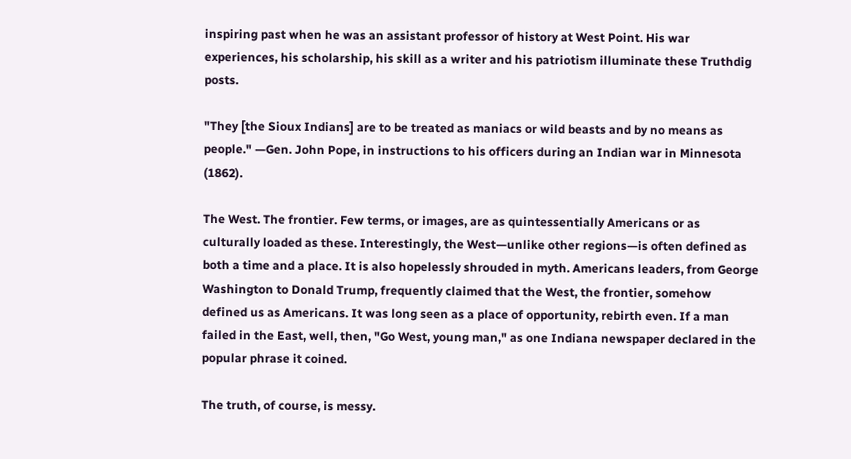inspiring past when he was an assistant professor of history at West Point. His war experiences, his scholarship, his skill as a writer and his patriotism illuminate these Truthdig posts.

"They [the Sioux Indians] are to be treated as maniacs or wild beasts and by no means as people." —Gen. John Pope, in instructions to his officers during an Indian war in Minnesota (1862).

The West. The frontier. Few terms, or images, are as quintessentially Americans or as culturally loaded as these. Interestingly, the West—unlike other regions—is often defined as both a time and a place. It is also hopelessly shrouded in myth. Americans leaders, from George Washington to Donald Trump, frequently claimed that the West, the frontier, somehow defined us as Americans. It was long seen as a place of opportunity, rebirth even. If a man failed in the East, well, then, "Go West, young man," as one Indiana newspaper declared in the popular phrase it coined.

The truth, of course, is messy.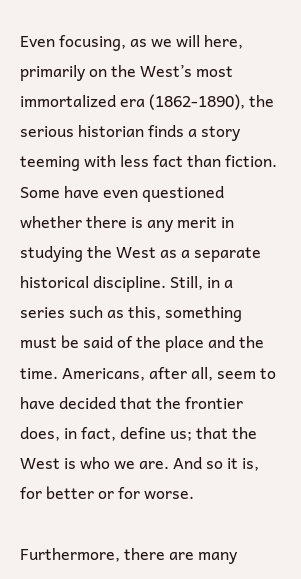Even focusing, as we will here, primarily on the West’s most immortalized era (1862-1890), the serious historian finds a story teeming with less fact than fiction. Some have even questioned whether there is any merit in studying the West as a separate historical discipline. Still, in a series such as this, something must be said of the place and the time. Americans, after all, seem to have decided that the frontier does, in fact, define us; that the West is who we are. And so it is, for better or for worse.

Furthermore, there are many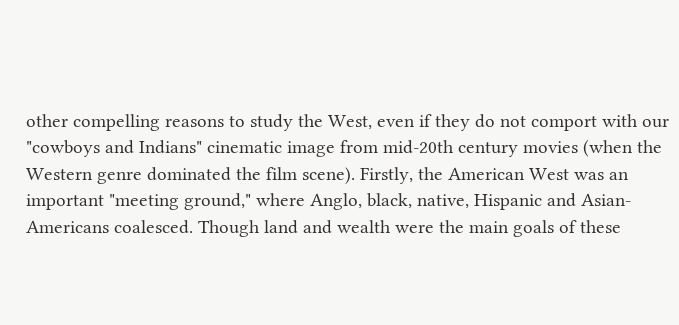other compelling reasons to study the West, even if they do not comport with our "cowboys and Indians" cinematic image from mid-20th century movies (when the Western genre dominated the film scene). Firstly, the American West was an important "meeting ground," where Anglo, black, native, Hispanic and Asian-Americans coalesced. Though land and wealth were the main goals of these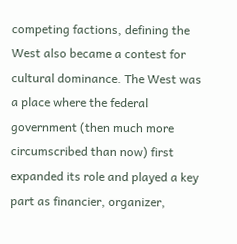competing factions, defining the West also became a contest for cultural dominance. The West was a place where the federal government (then much more circumscribed than now) first expanded its role and played a key part as financier, organizer,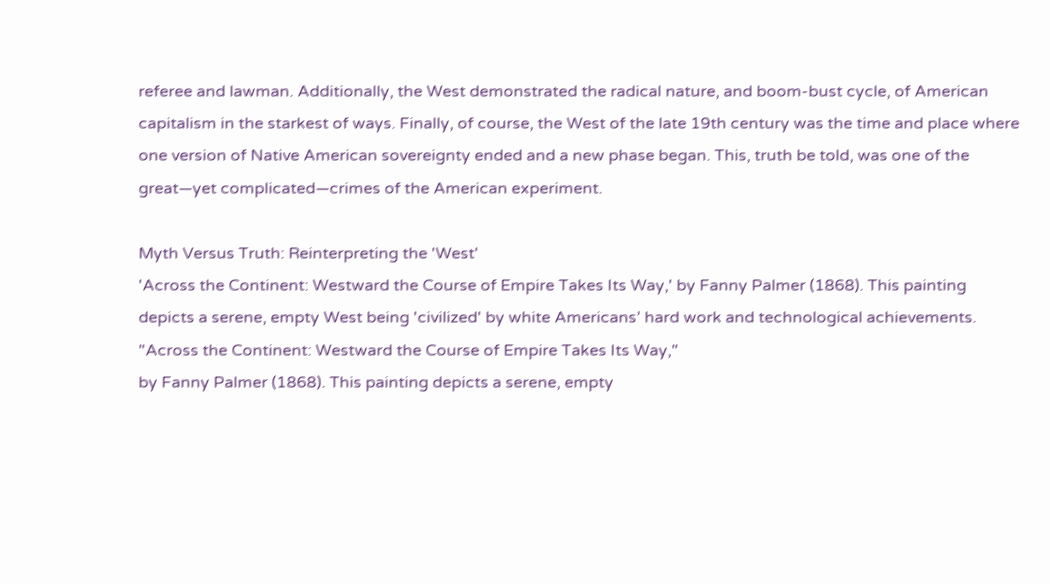referee and lawman. Additionally, the West demonstrated the radical nature, and boom-bust cycle, of American capitalism in the starkest of ways. Finally, of course, the West of the late 19th century was the time and place where one version of Native American sovereignty ended and a new phase began. This, truth be told, was one of the great—yet complicated—crimes of the American experiment.

Myth Versus Truth: Reinterpreting the 'West'
'Across the Continent: Westward the Course of Empire Takes Its Way,' by Fanny Palmer (1868). This painting depicts a serene, empty West being 'civilized' by white Americans’ hard work and technological achievements.
"Across the Continent: Westward the Course of Empire Takes Its Way,"
by Fanny Palmer (1868). This painting depicts a serene, empty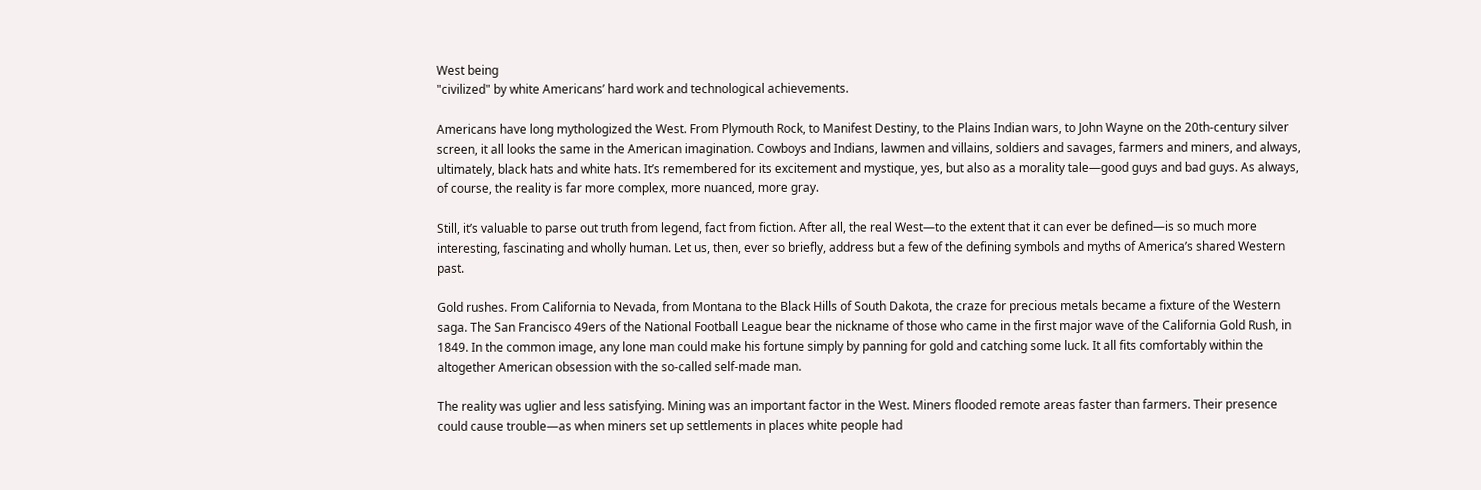West being
"civilized" by white Americans’ hard work and technological achievements.

Americans have long mythologized the West. From Plymouth Rock, to Manifest Destiny, to the Plains Indian wars, to John Wayne on the 20th-century silver screen, it all looks the same in the American imagination. Cowboys and Indians, lawmen and villains, soldiers and savages, farmers and miners, and always, ultimately, black hats and white hats. It’s remembered for its excitement and mystique, yes, but also as a morality tale—good guys and bad guys. As always, of course, the reality is far more complex, more nuanced, more gray.

Still, it’s valuable to parse out truth from legend, fact from fiction. After all, the real West—to the extent that it can ever be defined—is so much more interesting, fascinating and wholly human. Let us, then, ever so briefly, address but a few of the defining symbols and myths of America’s shared Western past.

Gold rushes. From California to Nevada, from Montana to the Black Hills of South Dakota, the craze for precious metals became a fixture of the Western saga. The San Francisco 49ers of the National Football League bear the nickname of those who came in the first major wave of the California Gold Rush, in 1849. In the common image, any lone man could make his fortune simply by panning for gold and catching some luck. It all fits comfortably within the altogether American obsession with the so-called self-made man.

The reality was uglier and less satisfying. Mining was an important factor in the West. Miners flooded remote areas faster than farmers. Their presence could cause trouble—as when miners set up settlements in places white people had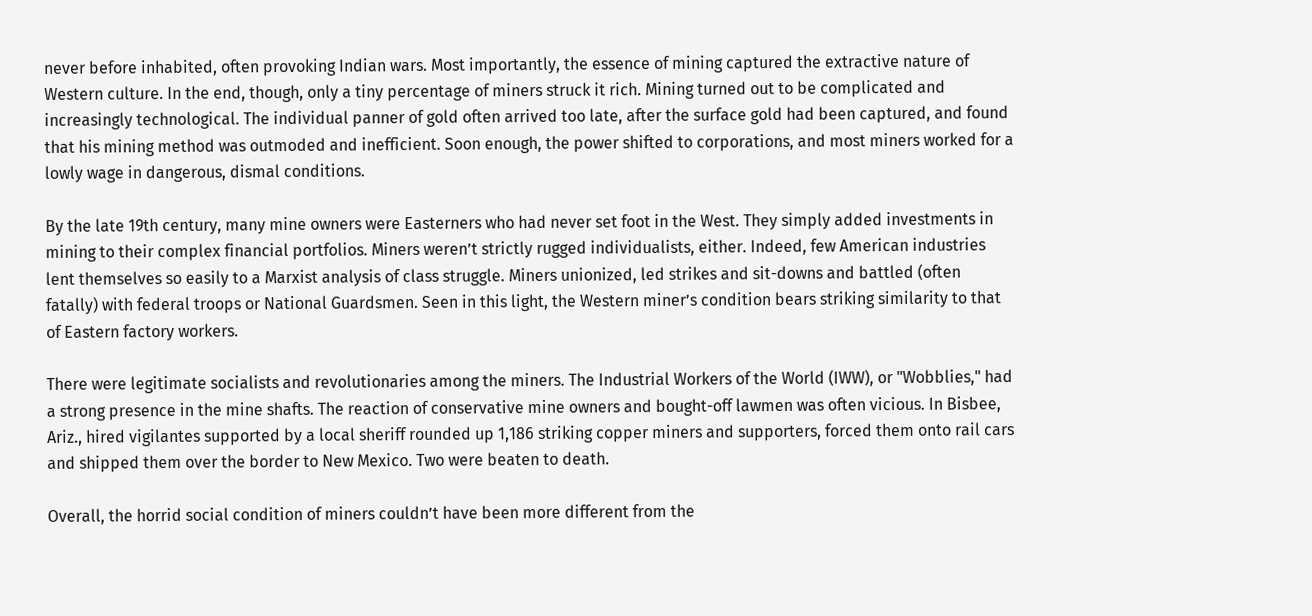never before inhabited, often provoking Indian wars. Most importantly, the essence of mining captured the extractive nature of Western culture. In the end, though, only a tiny percentage of miners struck it rich. Mining turned out to be complicated and increasingly technological. The individual panner of gold often arrived too late, after the surface gold had been captured, and found that his mining method was outmoded and inefficient. Soon enough, the power shifted to corporations, and most miners worked for a lowly wage in dangerous, dismal conditions.

By the late 19th century, many mine owners were Easterners who had never set foot in the West. They simply added investments in mining to their complex financial portfolios. Miners weren’t strictly rugged individualists, either. Indeed, few American industries lent themselves so easily to a Marxist analysis of class struggle. Miners unionized, led strikes and sit-downs and battled (often fatally) with federal troops or National Guardsmen. Seen in this light, the Western miner’s condition bears striking similarity to that of Eastern factory workers.

There were legitimate socialists and revolutionaries among the miners. The Industrial Workers of the World (IWW), or "Wobblies," had a strong presence in the mine shafts. The reaction of conservative mine owners and bought-off lawmen was often vicious. In Bisbee, Ariz., hired vigilantes supported by a local sheriff rounded up 1,186 striking copper miners and supporters, forced them onto rail cars and shipped them over the border to New Mexico. Two were beaten to death.

Overall, the horrid social condition of miners couldn’t have been more different from the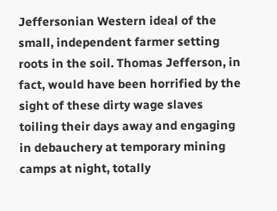Jeffersonian Western ideal of the small, independent farmer setting roots in the soil. Thomas Jefferson, in fact, would have been horrified by the sight of these dirty wage slaves toiling their days away and engaging in debauchery at temporary mining camps at night, totally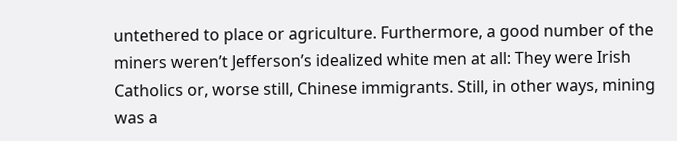untethered to place or agriculture. Furthermore, a good number of the miners weren’t Jefferson’s idealized white men at all: They were Irish Catholics or, worse still, Chinese immigrants. Still, in other ways, mining was a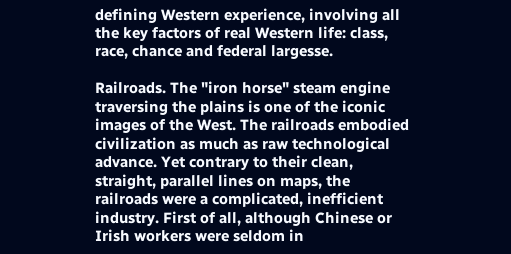defining Western experience, involving all the key factors of real Western life: class, race, chance and federal largesse.

Railroads. The "iron horse" steam engine traversing the plains is one of the iconic images of the West. The railroads embodied civilization as much as raw technological advance. Yet contrary to their clean, straight, parallel lines on maps, the railroads were a complicated, inefficient industry. First of all, although Chinese or Irish workers were seldom in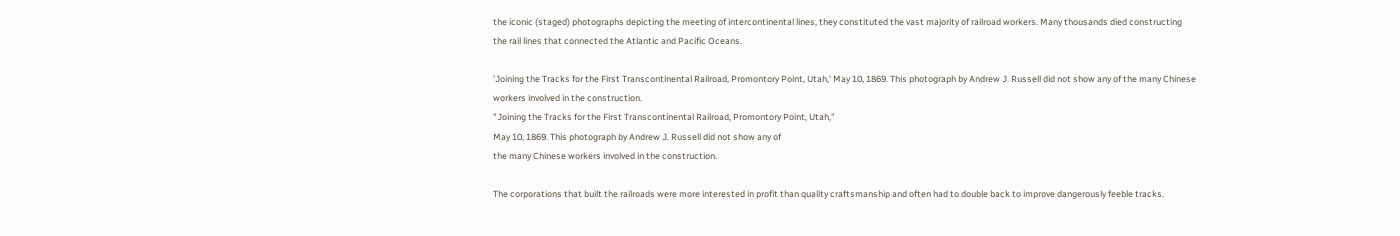the iconic (staged) photographs depicting the meeting of intercontinental lines, they constituted the vast majority of railroad workers. Many thousands died constructing the rail lines that connected the Atlantic and Pacific Oceans.

'Joining the Tracks for the First Transcontinental Railroad, Promontory Point, Utah,' May 10, 1869. This photograph by Andrew J. Russell did not show any of the many Chinese workers involved in the construction.
"Joining the Tracks for the First Transcontinental Railroad, Promontory Point, Utah,"
May 10, 1869. This photograph by Andrew J. Russell did not show any of
the many Chinese workers involved in the construction.

The corporations that built the railroads were more interested in profit than quality craftsmanship and often had to double back to improve dangerously feeble tracks.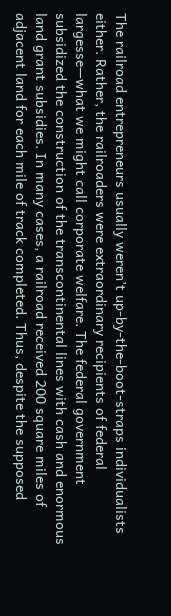The railroad entrepreneurs usually weren’t up-by-the-boot-straps individualists either. Rather, the railroaders were extraordinary recipients of federal largesse—what we might call corporate welfare. The federal government subsidized the construction of the transcontinental lines with cash and enormous land grant subsidies. In many cases, a railroad received 200 square miles of adjacent land for each mile of track completed. Thus, despite the supposed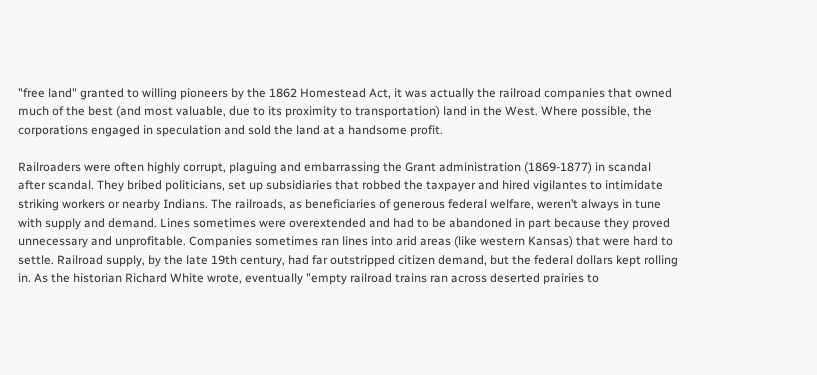"free land" granted to willing pioneers by the 1862 Homestead Act, it was actually the railroad companies that owned much of the best (and most valuable, due to its proximity to transportation) land in the West. Where possible, the corporations engaged in speculation and sold the land at a handsome profit.

Railroaders were often highly corrupt, plaguing and embarrassing the Grant administration (1869-1877) in scandal after scandal. They bribed politicians, set up subsidiaries that robbed the taxpayer and hired vigilantes to intimidate striking workers or nearby Indians. The railroads, as beneficiaries of generous federal welfare, weren’t always in tune with supply and demand. Lines sometimes were overextended and had to be abandoned in part because they proved unnecessary and unprofitable. Companies sometimes ran lines into arid areas (like western Kansas) that were hard to settle. Railroad supply, by the late 19th century, had far outstripped citizen demand, but the federal dollars kept rolling in. As the historian Richard White wrote, eventually "empty railroad trains ran across deserted prairies to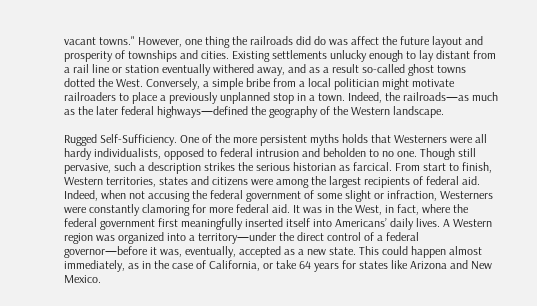vacant towns." However, one thing the railroads did do was affect the future layout and prosperity of townships and cities. Existing settlements unlucky enough to lay distant from a rail line or station eventually withered away, and as a result so-called ghost towns dotted the West. Conversely, a simple bribe from a local politician might motivate railroaders to place a previously unplanned stop in a town. Indeed, the railroads—as much as the later federal highways—defined the geography of the Western landscape.

Rugged Self-Sufficiency. One of the more persistent myths holds that Westerners were all hardy individualists, opposed to federal intrusion and beholden to no one. Though still pervasive, such a description strikes the serious historian as farcical. From start to finish, Western territories, states and citizens were among the largest recipients of federal aid. Indeed, when not accusing the federal government of some slight or infraction, Westerners were constantly clamoring for more federal aid. It was in the West, in fact, where the federal government first meaningfully inserted itself into Americans’ daily lives. A Western region was organized into a territory—under the direct control of a federal governor—before it was, eventually, accepted as a new state. This could happen almost immediately, as in the case of California, or take 64 years for states like Arizona and New Mexico.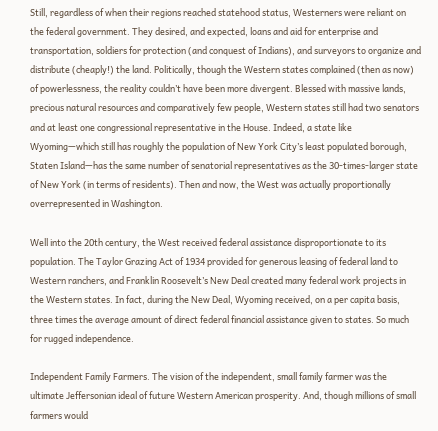Still, regardless of when their regions reached statehood status, Westerners were reliant on the federal government. They desired, and expected, loans and aid for enterprise and transportation, soldiers for protection (and conquest of Indians), and surveyors to organize and distribute (cheaply!) the land. Politically, though the Western states complained (then as now) of powerlessness, the reality couldn’t have been more divergent. Blessed with massive lands, precious natural resources and comparatively few people, Western states still had two senators and at least one congressional representative in the House. Indeed, a state like Wyoming—which still has roughly the population of New York City’s least populated borough, Staten Island—has the same number of senatorial representatives as the 30-times-larger state of New York (in terms of residents). Then and now, the West was actually proportionally overrepresented in Washington.

Well into the 20th century, the West received federal assistance disproportionate to its population. The Taylor Grazing Act of 1934 provided for generous leasing of federal land to Western ranchers, and Franklin Roosevelt’s New Deal created many federal work projects in the Western states. In fact, during the New Deal, Wyoming received, on a per capita basis, three times the average amount of direct federal financial assistance given to states. So much for rugged independence.

Independent Family Farmers. The vision of the independent, small family farmer was the ultimate Jeffersonian ideal of future Western American prosperity. And, though millions of small farmers would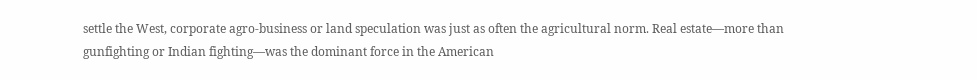settle the West, corporate agro-business or land speculation was just as often the agricultural norm. Real estate—more than gunfighting or Indian fighting—was the dominant force in the American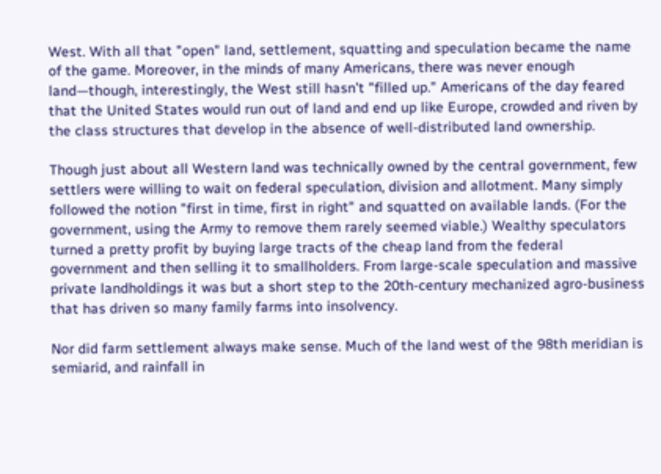West. With all that "open" land, settlement, squatting and speculation became the name of the game. Moreover, in the minds of many Americans, there was never enough land—though, interestingly, the West still hasn’t "filled up." Americans of the day feared that the United States would run out of land and end up like Europe, crowded and riven by the class structures that develop in the absence of well-distributed land ownership.

Though just about all Western land was technically owned by the central government, few settlers were willing to wait on federal speculation, division and allotment. Many simply followed the notion "first in time, first in right" and squatted on available lands. (For the government, using the Army to remove them rarely seemed viable.) Wealthy speculators turned a pretty profit by buying large tracts of the cheap land from the federal government and then selling it to smallholders. From large-scale speculation and massive private landholdings it was but a short step to the 20th-century mechanized agro-business that has driven so many family farms into insolvency.

Nor did farm settlement always make sense. Much of the land west of the 98th meridian is semiarid, and rainfall in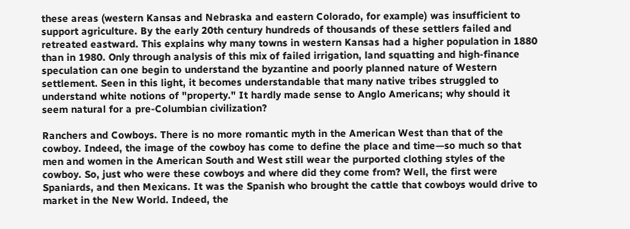these areas (western Kansas and Nebraska and eastern Colorado, for example) was insufficient to support agriculture. By the early 20th century hundreds of thousands of these settlers failed and retreated eastward. This explains why many towns in western Kansas had a higher population in 1880 than in 1980. Only through analysis of this mix of failed irrigation, land squatting and high-finance speculation can one begin to understand the byzantine and poorly planned nature of Western settlement. Seen in this light, it becomes understandable that many native tribes struggled to understand white notions of "property." It hardly made sense to Anglo Americans; why should it seem natural for a pre-Columbian civilization?

Ranchers and Cowboys. There is no more romantic myth in the American West than that of the cowboy. Indeed, the image of the cowboy has come to define the place and time—so much so that men and women in the American South and West still wear the purported clothing styles of the cowboy. So, just who were these cowboys and where did they come from? Well, the first were Spaniards, and then Mexicans. It was the Spanish who brought the cattle that cowboys would drive to market in the New World. Indeed, the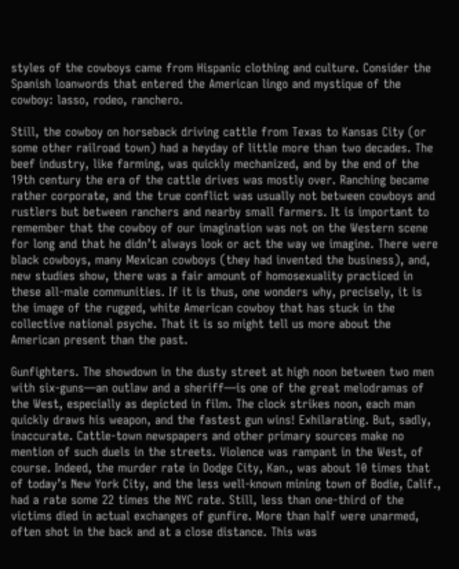styles of the cowboys came from Hispanic clothing and culture. Consider the Spanish loanwords that entered the American lingo and mystique of the cowboy: lasso, rodeo, ranchero.

Still, the cowboy on horseback driving cattle from Texas to Kansas City (or some other railroad town) had a heyday of little more than two decades. The beef industry, like farming, was quickly mechanized, and by the end of the 19th century the era of the cattle drives was mostly over. Ranching became rather corporate, and the true conflict was usually not between cowboys and rustlers but between ranchers and nearby small farmers. It is important to remember that the cowboy of our imagination was not on the Western scene for long and that he didn’t always look or act the way we imagine. There were black cowboys, many Mexican cowboys (they had invented the business), and, new studies show, there was a fair amount of homosexuality practiced in these all-male communities. If it is thus, one wonders why, precisely, it is the image of the rugged, white American cowboy that has stuck in the collective national psyche. That it is so might tell us more about the American present than the past.

Gunfighters. The showdown in the dusty street at high noon between two men with six-guns—an outlaw and a sheriff—is one of the great melodramas of the West, especially as depicted in film. The clock strikes noon, each man quickly draws his weapon, and the fastest gun wins! Exhilarating. But, sadly, inaccurate. Cattle-town newspapers and other primary sources make no mention of such duels in the streets. Violence was rampant in the West, of course. Indeed, the murder rate in Dodge City, Kan., was about 10 times that of today’s New York City, and the less well-known mining town of Bodie, Calif., had a rate some 22 times the NYC rate. Still, less than one-third of the victims died in actual exchanges of gunfire. More than half were unarmed, often shot in the back and at a close distance. This was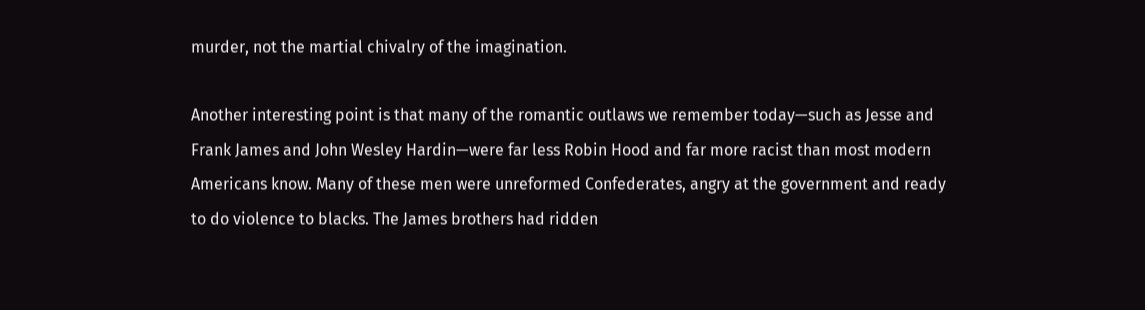murder, not the martial chivalry of the imagination.

Another interesting point is that many of the romantic outlaws we remember today—such as Jesse and Frank James and John Wesley Hardin—were far less Robin Hood and far more racist than most modern Americans know. Many of these men were unreformed Confederates, angry at the government and ready to do violence to blacks. The James brothers had ridden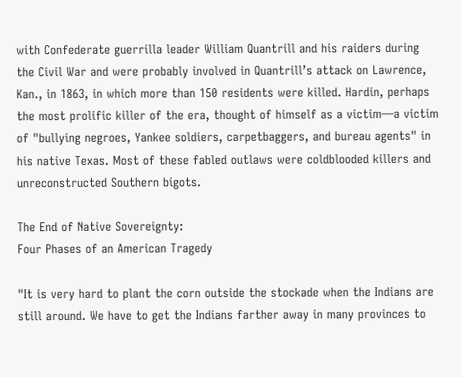with Confederate guerrilla leader William Quantrill and his raiders during the Civil War and were probably involved in Quantrill’s attack on Lawrence, Kan., in 1863, in which more than 150 residents were killed. Hardin, perhaps the most prolific killer of the era, thought of himself as a victim—a victim of "bullying negroes, Yankee soldiers, carpetbaggers, and bureau agents" in his native Texas. Most of these fabled outlaws were coldblooded killers and unreconstructed Southern bigots.

The End of Native Sovereignty:
Four Phases of an American Tragedy

"It is very hard to plant the corn outside the stockade when the Indians are still around. We have to get the Indians farther away in many provinces to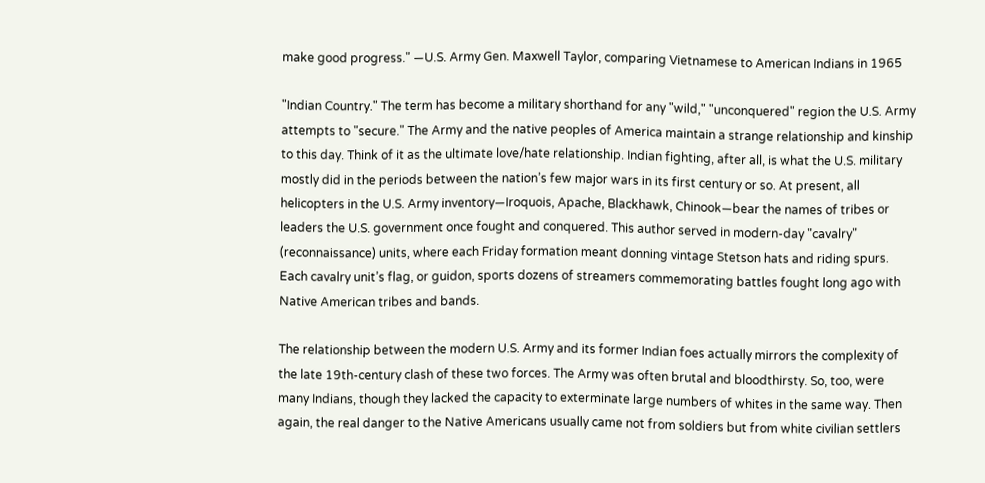make good progress." —U.S. Army Gen. Maxwell Taylor, comparing Vietnamese to American Indians in 1965

"Indian Country." The term has become a military shorthand for any "wild," "unconquered" region the U.S. Army attempts to "secure." The Army and the native peoples of America maintain a strange relationship and kinship to this day. Think of it as the ultimate love/hate relationship. Indian fighting, after all, is what the U.S. military mostly did in the periods between the nation’s few major wars in its first century or so. At present, all helicopters in the U.S. Army inventory—Iroquois, Apache, Blackhawk, Chinook—bear the names of tribes or leaders the U.S. government once fought and conquered. This author served in modern-day "cavalry" (reconnaissance) units, where each Friday formation meant donning vintage Stetson hats and riding spurs. Each cavalry unit’s flag, or guidon, sports dozens of streamers commemorating battles fought long ago with Native American tribes and bands.

The relationship between the modern U.S. Army and its former Indian foes actually mirrors the complexity of the late 19th-century clash of these two forces. The Army was often brutal and bloodthirsty. So, too, were many Indians, though they lacked the capacity to exterminate large numbers of whites in the same way. Then again, the real danger to the Native Americans usually came not from soldiers but from white civilian settlers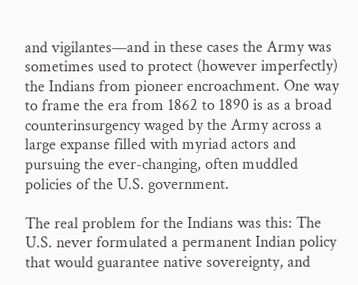and vigilantes—and in these cases the Army was sometimes used to protect (however imperfectly) the Indians from pioneer encroachment. One way to frame the era from 1862 to 1890 is as a broad counterinsurgency waged by the Army across a large expanse filled with myriad actors and pursuing the ever-changing, often muddled policies of the U.S. government.

The real problem for the Indians was this: The U.S. never formulated a permanent Indian policy that would guarantee native sovereignty, and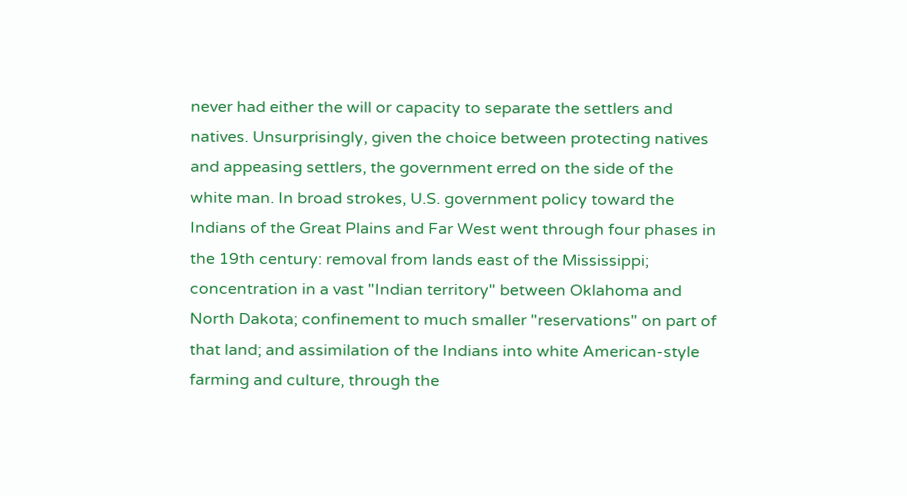never had either the will or capacity to separate the settlers and natives. Unsurprisingly, given the choice between protecting natives and appeasing settlers, the government erred on the side of the white man. In broad strokes, U.S. government policy toward the Indians of the Great Plains and Far West went through four phases in the 19th century: removal from lands east of the Mississippi; concentration in a vast "Indian territory" between Oklahoma and North Dakota; confinement to much smaller "reservations" on part of that land; and assimilation of the Indians into white American-style farming and culture, through the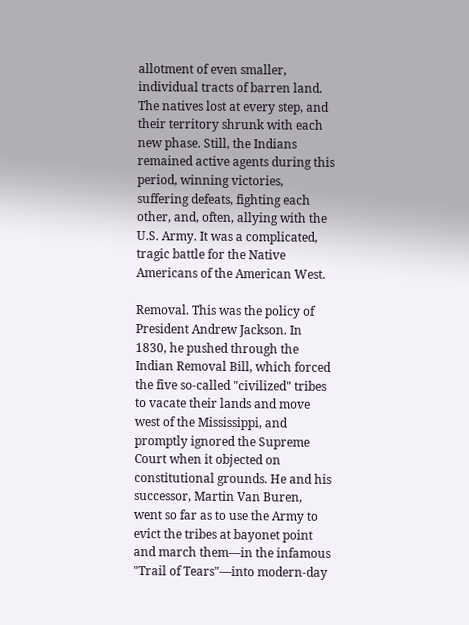allotment of even smaller, individual tracts of barren land. The natives lost at every step, and their territory shrunk with each new phase. Still, the Indians remained active agents during this period, winning victories, suffering defeats, fighting each other, and, often, allying with the U.S. Army. It was a complicated, tragic battle for the Native Americans of the American West.

Removal. This was the policy of President Andrew Jackson. In 1830, he pushed through the Indian Removal Bill, which forced the five so-called "civilized" tribes to vacate their lands and move west of the Mississippi, and promptly ignored the Supreme Court when it objected on constitutional grounds. He and his successor, Martin Van Buren, went so far as to use the Army to evict the tribes at bayonet point and march them—in the infamous "Trail of Tears"—into modern-day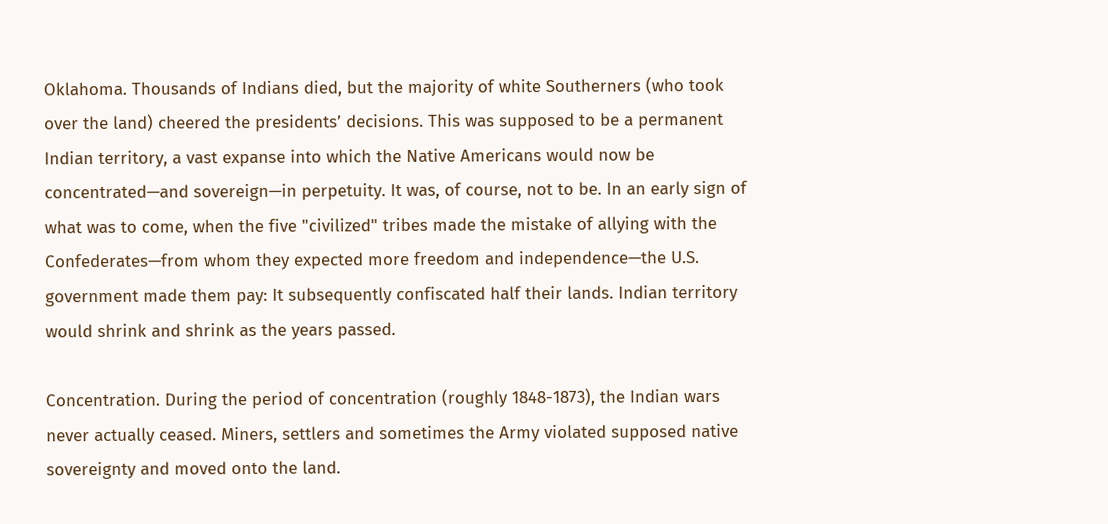Oklahoma. Thousands of Indians died, but the majority of white Southerners (who took over the land) cheered the presidents’ decisions. This was supposed to be a permanent Indian territory, a vast expanse into which the Native Americans would now be concentrated—and sovereign—in perpetuity. It was, of course, not to be. In an early sign of what was to come, when the five "civilized" tribes made the mistake of allying with the Confederates—from whom they expected more freedom and independence—the U.S. government made them pay: It subsequently confiscated half their lands. Indian territory would shrink and shrink as the years passed.

Concentration. During the period of concentration (roughly 1848-1873), the Indian wars never actually ceased. Miners, settlers and sometimes the Army violated supposed native sovereignty and moved onto the land.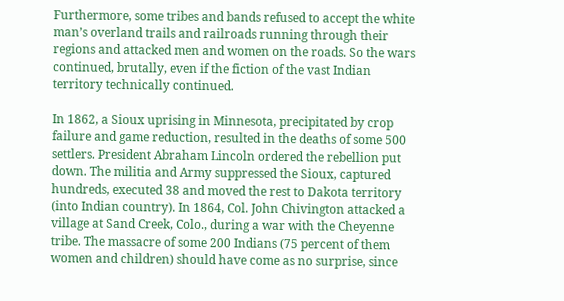Furthermore, some tribes and bands refused to accept the white man’s overland trails and railroads running through their regions and attacked men and women on the roads. So the wars continued, brutally, even if the fiction of the vast Indian territory technically continued.

In 1862, a Sioux uprising in Minnesota, precipitated by crop failure and game reduction, resulted in the deaths of some 500 settlers. President Abraham Lincoln ordered the rebellion put down. The militia and Army suppressed the Sioux, captured hundreds, executed 38 and moved the rest to Dakota territory (into Indian country). In 1864, Col. John Chivington attacked a village at Sand Creek, Colo., during a war with the Cheyenne tribe. The massacre of some 200 Indians (75 percent of them women and children) should have come as no surprise, since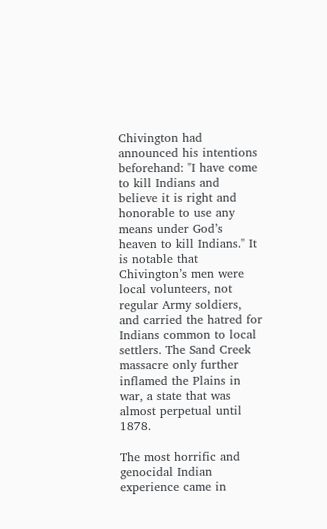Chivington had announced his intentions beforehand: "I have come to kill Indians and believe it is right and honorable to use any means under God’s heaven to kill Indians." It is notable that Chivington’s men were local volunteers, not regular Army soldiers, and carried the hatred for Indians common to local settlers. The Sand Creek massacre only further inflamed the Plains in war, a state that was almost perpetual until 1878.

The most horrific and genocidal Indian experience came in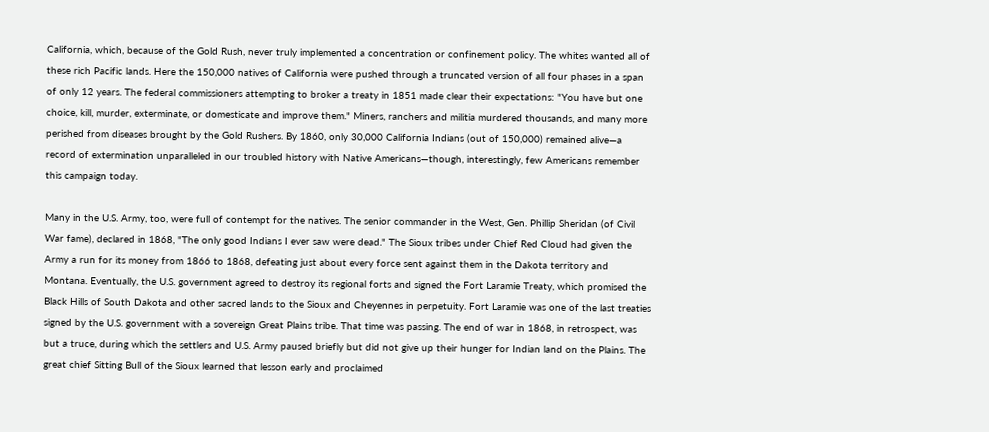California, which, because of the Gold Rush, never truly implemented a concentration or confinement policy. The whites wanted all of these rich Pacific lands. Here the 150,000 natives of California were pushed through a truncated version of all four phases in a span of only 12 years. The federal commissioners attempting to broker a treaty in 1851 made clear their expectations: "You have but one choice, kill, murder, exterminate, or domesticate and improve them." Miners, ranchers and militia murdered thousands, and many more perished from diseases brought by the Gold Rushers. By 1860, only 30,000 California Indians (out of 150,000) remained alive—a record of extermination unparalleled in our troubled history with Native Americans—though, interestingly, few Americans remember this campaign today.

Many in the U.S. Army, too, were full of contempt for the natives. The senior commander in the West, Gen. Phillip Sheridan (of Civil War fame), declared in 1868, "The only good Indians I ever saw were dead." The Sioux tribes under Chief Red Cloud had given the Army a run for its money from 1866 to 1868, defeating just about every force sent against them in the Dakota territory and Montana. Eventually, the U.S. government agreed to destroy its regional forts and signed the Fort Laramie Treaty, which promised the Black Hills of South Dakota and other sacred lands to the Sioux and Cheyennes in perpetuity. Fort Laramie was one of the last treaties signed by the U.S. government with a sovereign Great Plains tribe. That time was passing. The end of war in 1868, in retrospect, was but a truce, during which the settlers and U.S. Army paused briefly but did not give up their hunger for Indian land on the Plains. The great chief Sitting Bull of the Sioux learned that lesson early and proclaimed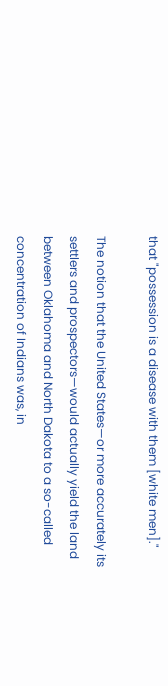that "possession is a disease with them [white men]."

The notion that the United States—or more accurately its settlers and prospectors—would actually yield the land between Oklahoma and North Dakota to a so-called concentration of Indians was, in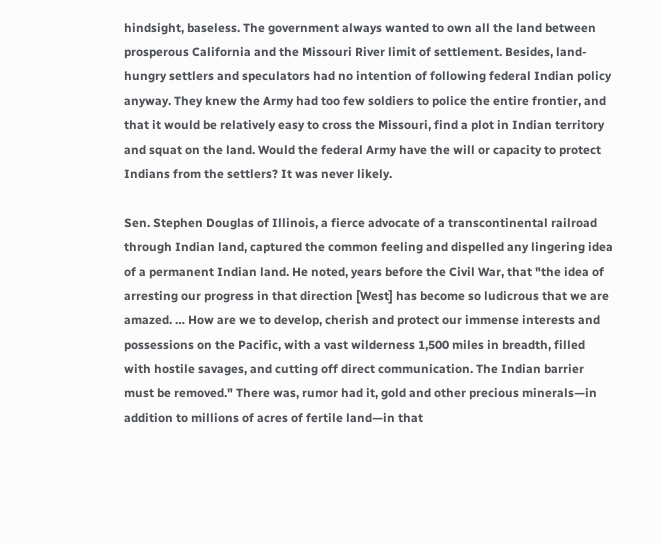hindsight, baseless. The government always wanted to own all the land between prosperous California and the Missouri River limit of settlement. Besides, land-hungry settlers and speculators had no intention of following federal Indian policy anyway. They knew the Army had too few soldiers to police the entire frontier, and that it would be relatively easy to cross the Missouri, find a plot in Indian territory and squat on the land. Would the federal Army have the will or capacity to protect Indians from the settlers? It was never likely.

Sen. Stephen Douglas of Illinois, a fierce advocate of a transcontinental railroad through Indian land, captured the common feeling and dispelled any lingering idea of a permanent Indian land. He noted, years before the Civil War, that "the idea of arresting our progress in that direction [West] has become so ludicrous that we are amazed. … How are we to develop, cherish and protect our immense interests and possessions on the Pacific, with a vast wilderness 1,500 miles in breadth, filled with hostile savages, and cutting off direct communication. The Indian barrier must be removed." There was, rumor had it, gold and other precious minerals—in addition to millions of acres of fertile land—in that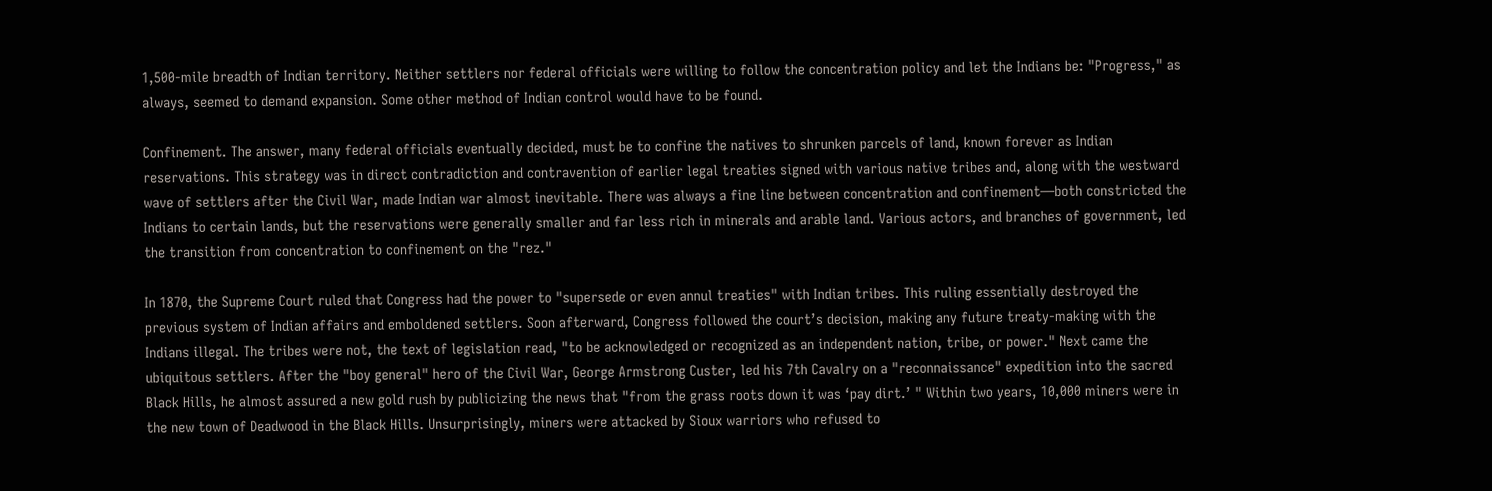1,500-mile breadth of Indian territory. Neither settlers nor federal officials were willing to follow the concentration policy and let the Indians be: "Progress," as always, seemed to demand expansion. Some other method of Indian control would have to be found.

Confinement. The answer, many federal officials eventually decided, must be to confine the natives to shrunken parcels of land, known forever as Indian reservations. This strategy was in direct contradiction and contravention of earlier legal treaties signed with various native tribes and, along with the westward wave of settlers after the Civil War, made Indian war almost inevitable. There was always a fine line between concentration and confinement—both constricted the Indians to certain lands, but the reservations were generally smaller and far less rich in minerals and arable land. Various actors, and branches of government, led the transition from concentration to confinement on the "rez."

In 1870, the Supreme Court ruled that Congress had the power to "supersede or even annul treaties" with Indian tribes. This ruling essentially destroyed the previous system of Indian affairs and emboldened settlers. Soon afterward, Congress followed the court’s decision, making any future treaty-making with the Indians illegal. The tribes were not, the text of legislation read, "to be acknowledged or recognized as an independent nation, tribe, or power." Next came the ubiquitous settlers. After the "boy general" hero of the Civil War, George Armstrong Custer, led his 7th Cavalry on a "reconnaissance" expedition into the sacred Black Hills, he almost assured a new gold rush by publicizing the news that "from the grass roots down it was ‘pay dirt.’ " Within two years, 10,000 miners were in the new town of Deadwood in the Black Hills. Unsurprisingly, miners were attacked by Sioux warriors who refused to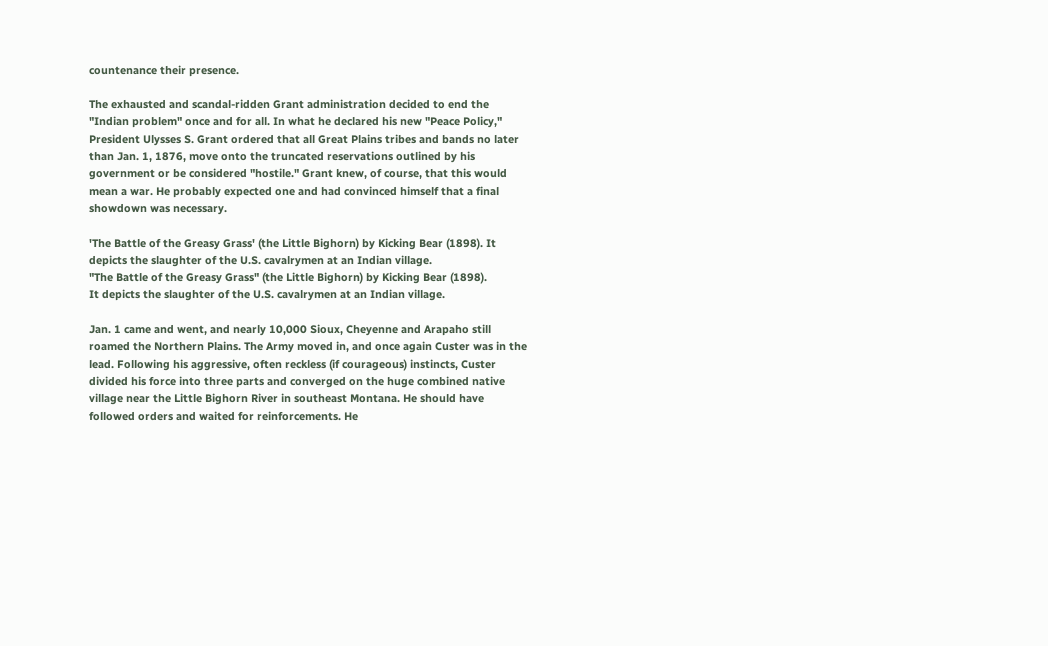countenance their presence.

The exhausted and scandal-ridden Grant administration decided to end the "Indian problem" once and for all. In what he declared his new "Peace Policy," President Ulysses S. Grant ordered that all Great Plains tribes and bands no later than Jan. 1, 1876, move onto the truncated reservations outlined by his government or be considered "hostile." Grant knew, of course, that this would mean a war. He probably expected one and had convinced himself that a final showdown was necessary.

'The Battle of the Greasy Grass' (the Little Bighorn) by Kicking Bear (1898). It depicts the slaughter of the U.S. cavalrymen at an Indian village.
"The Battle of the Greasy Grass" (the Little Bighorn) by Kicking Bear (1898).
It depicts the slaughter of the U.S. cavalrymen at an Indian village.

Jan. 1 came and went, and nearly 10,000 Sioux, Cheyenne and Arapaho still roamed the Northern Plains. The Army moved in, and once again Custer was in the lead. Following his aggressive, often reckless (if courageous) instincts, Custer divided his force into three parts and converged on the huge combined native village near the Little Bighorn River in southeast Montana. He should have followed orders and waited for reinforcements. He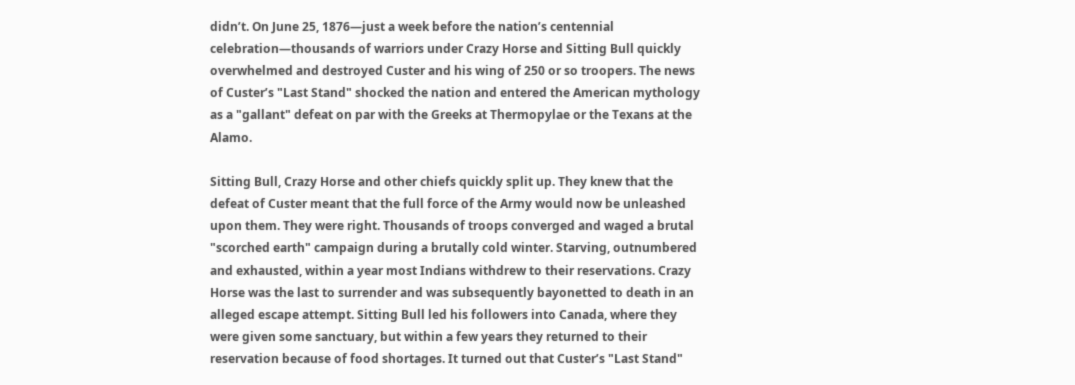didn’t. On June 25, 1876—just a week before the nation’s centennial celebration—thousands of warriors under Crazy Horse and Sitting Bull quickly overwhelmed and destroyed Custer and his wing of 250 or so troopers. The news of Custer’s "Last Stand" shocked the nation and entered the American mythology as a "gallant" defeat on par with the Greeks at Thermopylae or the Texans at the Alamo.

Sitting Bull, Crazy Horse and other chiefs quickly split up. They knew that the defeat of Custer meant that the full force of the Army would now be unleashed upon them. They were right. Thousands of troops converged and waged a brutal "scorched earth" campaign during a brutally cold winter. Starving, outnumbered and exhausted, within a year most Indians withdrew to their reservations. Crazy Horse was the last to surrender and was subsequently bayonetted to death in an alleged escape attempt. Sitting Bull led his followers into Canada, where they were given some sanctuary, but within a few years they returned to their reservation because of food shortages. It turned out that Custer’s "Last Stand"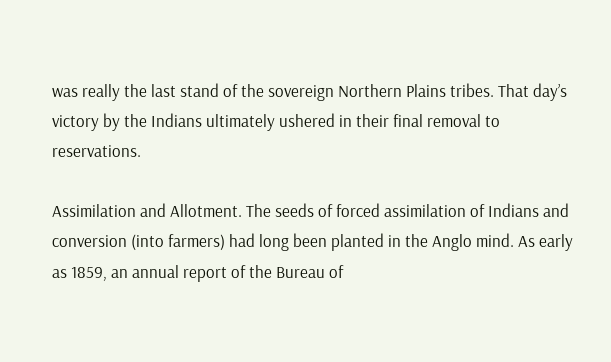was really the last stand of the sovereign Northern Plains tribes. That day’s victory by the Indians ultimately ushered in their final removal to reservations.

Assimilation and Allotment. The seeds of forced assimilation of Indians and conversion (into farmers) had long been planted in the Anglo mind. As early as 1859, an annual report of the Bureau of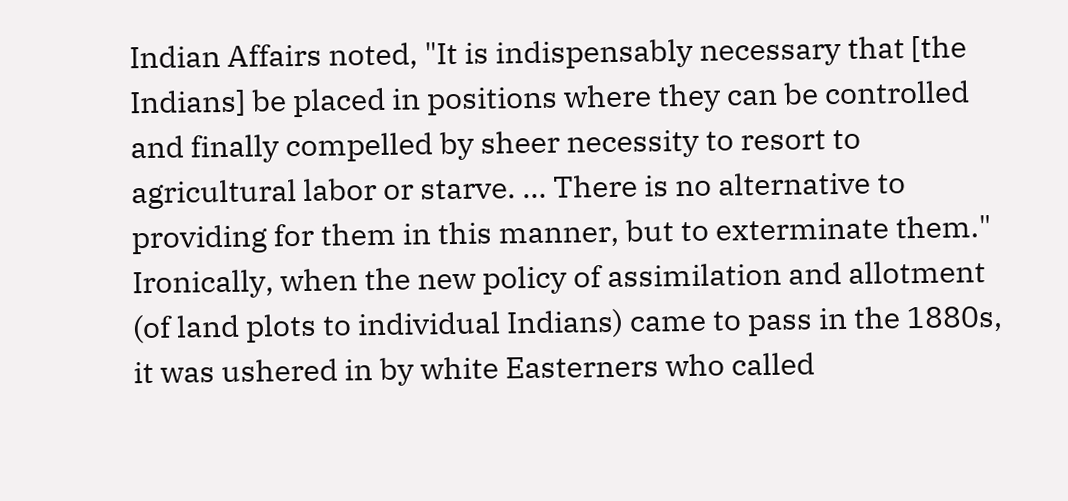Indian Affairs noted, "It is indispensably necessary that [the Indians] be placed in positions where they can be controlled and finally compelled by sheer necessity to resort to agricultural labor or starve. … There is no alternative to providing for them in this manner, but to exterminate them." Ironically, when the new policy of assimilation and allotment (of land plots to individual Indians) came to pass in the 1880s, it was ushered in by white Easterners who called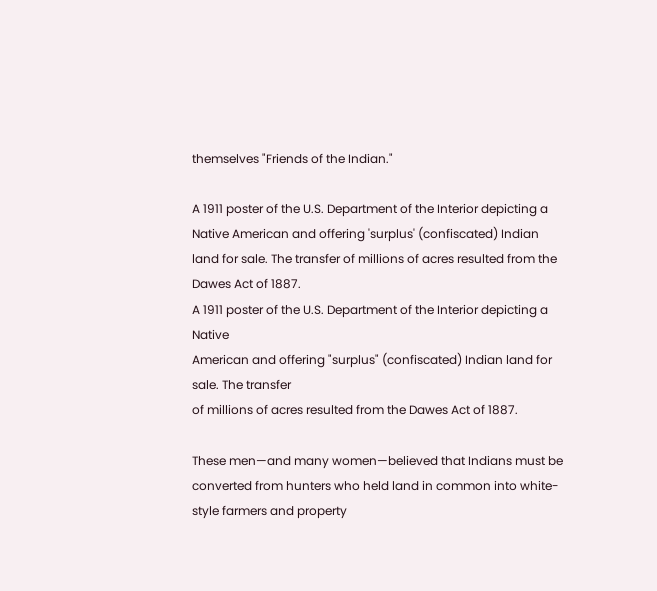themselves "Friends of the Indian."

A 1911 poster of the U.S. Department of the Interior depicting a Native American and offering 'surplus' (confiscated) Indian land for sale. The transfer of millions of acres resulted from the Dawes Act of 1887.
A 1911 poster of the U.S. Department of the Interior depicting a Native
American and offering "surplus" (confiscated) Indian land for sale. The transfer
of millions of acres resulted from the Dawes Act of 1887.

These men—and many women—believed that Indians must be converted from hunters who held land in common into white-style farmers and property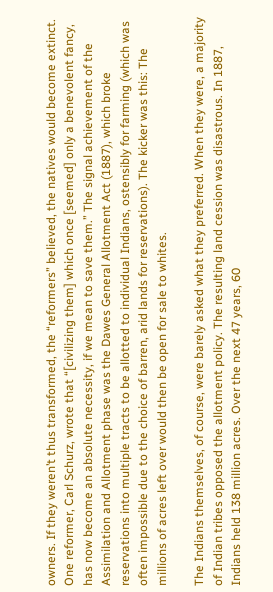owners. If they weren’t thus transformed, the “reformers” believed, the natives would become extinct. One reformer, Carl Schurz, wrote that “[civilizing them] which once [seemed] only a benevolent fancy, has now become an absolute necessity, if we mean to save them.” The signal achievement of the Assimilation and Allotment phase was the Dawes General Allotment Act (1887), which broke reservations into multiple tracts to be allotted to individual Indians, ostensibly for farming (which was often impossible due to the choice of barren, arid lands for reservations). The kicker was this: The millions of acres left over would then be open for sale to whites.

The Indians themselves, of course, were barely asked what they preferred. When they were, a majority of Indian tribes opposed the allotment policy. The resulting land cession was disastrous. In 1887, Indians held 138 million acres. Over the next 47 years, 60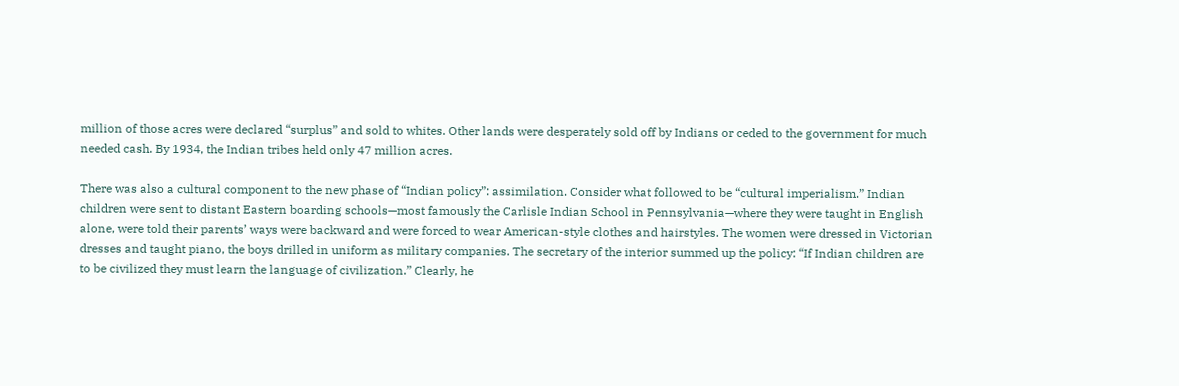million of those acres were declared “surplus” and sold to whites. Other lands were desperately sold off by Indians or ceded to the government for much needed cash. By 1934, the Indian tribes held only 47 million acres.

There was also a cultural component to the new phase of “Indian policy”: assimilation. Consider what followed to be “cultural imperialism.” Indian children were sent to distant Eastern boarding schools—most famously the Carlisle Indian School in Pennsylvania—where they were taught in English alone, were told their parents’ ways were backward and were forced to wear American-style clothes and hairstyles. The women were dressed in Victorian dresses and taught piano, the boys drilled in uniform as military companies. The secretary of the interior summed up the policy: “If Indian children are to be civilized they must learn the language of civilization.” Clearly, he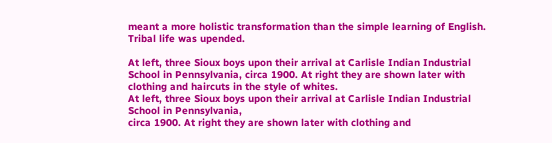meant a more holistic transformation than the simple learning of English. Tribal life was upended.

At left, three Sioux boys upon their arrival at Carlisle Indian Industrial School in Pennsylvania, circa 1900. At right they are shown later with clothing and haircuts in the style of whites.
At left, three Sioux boys upon their arrival at Carlisle Indian Industrial School in Pennsylvania,
circa 1900. At right they are shown later with clothing and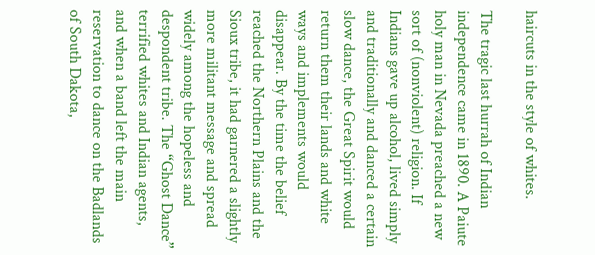haircuts in the style of whites.

The tragic last hurrah of Indian independence came in 1890. A Paiute holy man in Nevada preached a new sort of (nonviolent) religion. If Indians gave up alcohol, lived simply and traditionally and danced a certain slow dance, the Great Spirit would return them their lands and white ways and implements would disappear. By the time the belief reached the Northern Plains and the Sioux tribe, it had garnered a slightly more militant message and spread widely among the hopeless and despondent tribe. The “Ghost Dance” terrified whites and Indian agents, and when a band left the main reservation to dance on the Badlands of South Dakota,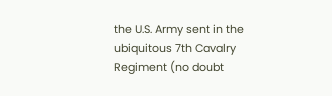the U.S. Army sent in the ubiquitous 7th Cavalry Regiment (no doubt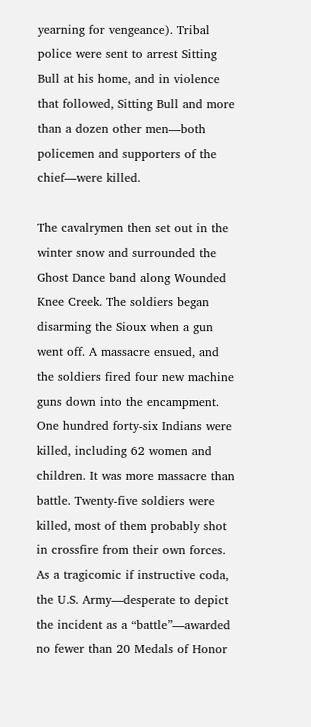yearning for vengeance). Tribal police were sent to arrest Sitting Bull at his home, and in violence that followed, Sitting Bull and more than a dozen other men—both policemen and supporters of the chief—were killed.

The cavalrymen then set out in the winter snow and surrounded the Ghost Dance band along Wounded Knee Creek. The soldiers began disarming the Sioux when a gun went off. A massacre ensued, and the soldiers fired four new machine guns down into the encampment. One hundred forty-six Indians were killed, including 62 women and children. It was more massacre than battle. Twenty-five soldiers were killed, most of them probably shot in crossfire from their own forces. As a tragicomic if instructive coda, the U.S. Army—desperate to depict the incident as a “battle”—awarded no fewer than 20 Medals of Honor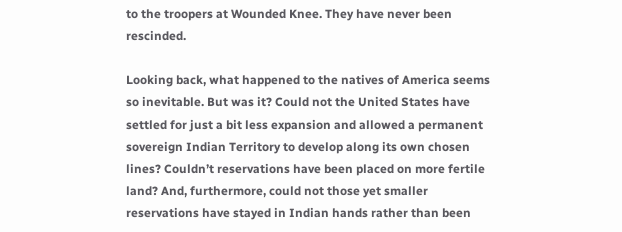to the troopers at Wounded Knee. They have never been rescinded.

Looking back, what happened to the natives of America seems so inevitable. But was it? Could not the United States have settled for just a bit less expansion and allowed a permanent sovereign Indian Territory to develop along its own chosen lines? Couldn’t reservations have been placed on more fertile land? And, furthermore, could not those yet smaller reservations have stayed in Indian hands rather than been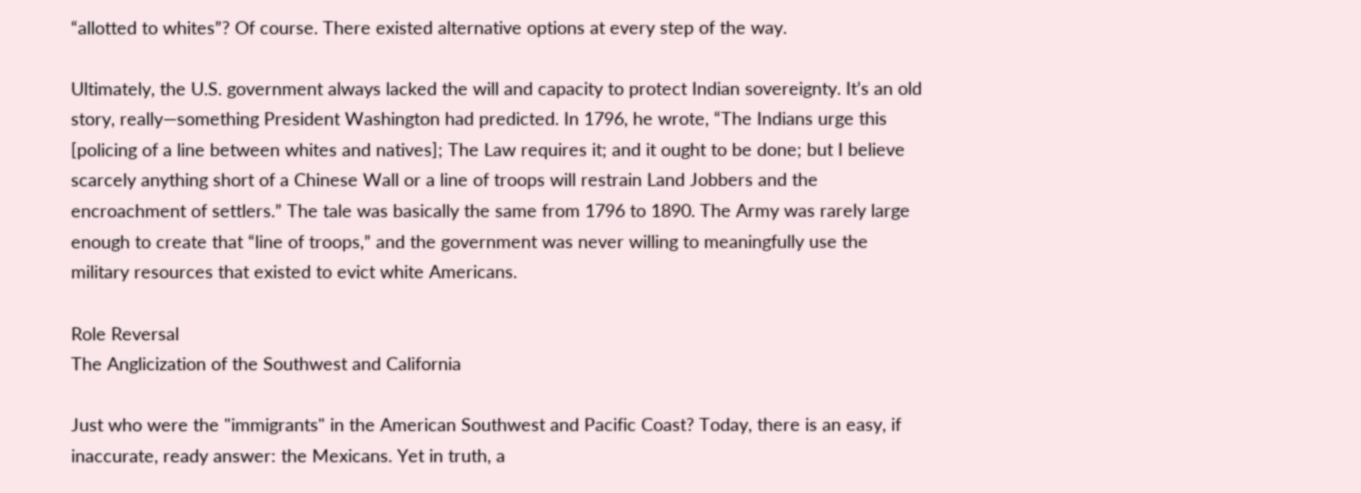“allotted to whites”? Of course. There existed alternative options at every step of the way.

Ultimately, the U.S. government always lacked the will and capacity to protect Indian sovereignty. It’s an old story, really—something President Washington had predicted. In 1796, he wrote, “The Indians urge this [policing of a line between whites and natives]; The Law requires it; and it ought to be done; but I believe scarcely anything short of a Chinese Wall or a line of troops will restrain Land Jobbers and the encroachment of settlers.” The tale was basically the same from 1796 to 1890. The Army was rarely large enough to create that “line of troops,” and the government was never willing to meaningfully use the military resources that existed to evict white Americans.

Role Reversal
The Anglicization of the Southwest and California

Just who were the "immigrants" in the American Southwest and Pacific Coast? Today, there is an easy, if inaccurate, ready answer: the Mexicans. Yet in truth, a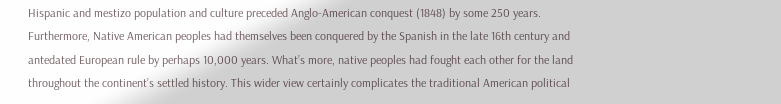Hispanic and mestizo population and culture preceded Anglo-American conquest (1848) by some 250 years. Furthermore, Native American peoples had themselves been conquered by the Spanish in the late 16th century and antedated European rule by perhaps 10,000 years. What’s more, native peoples had fought each other for the land throughout the continent’s settled history. This wider view certainly complicates the traditional American political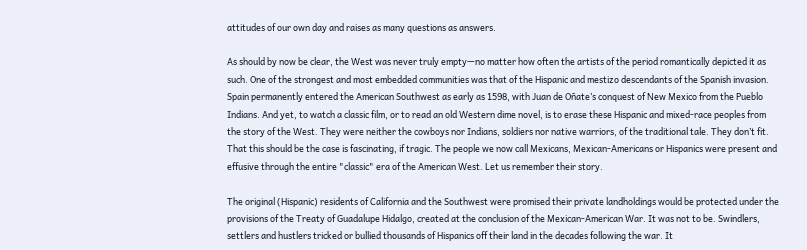attitudes of our own day and raises as many questions as answers.

As should by now be clear, the West was never truly empty—no matter how often the artists of the period romantically depicted it as such. One of the strongest and most embedded communities was that of the Hispanic and mestizo descendants of the Spanish invasion. Spain permanently entered the American Southwest as early as 1598, with Juan de Oñate’s conquest of New Mexico from the Pueblo Indians. And yet, to watch a classic film, or to read an old Western dime novel, is to erase these Hispanic and mixed-race peoples from the story of the West. They were neither the cowboys nor Indians, soldiers nor native warriors, of the traditional tale. They don’t fit. That this should be the case is fascinating, if tragic. The people we now call Mexicans, Mexican-Americans or Hispanics were present and effusive through the entire "classic" era of the American West. Let us remember their story.

The original (Hispanic) residents of California and the Southwest were promised their private landholdings would be protected under the provisions of the Treaty of Guadalupe Hidalgo, created at the conclusion of the Mexican-American War. It was not to be. Swindlers, settlers and hustlers tricked or bullied thousands of Hispanics off their land in the decades following the war. It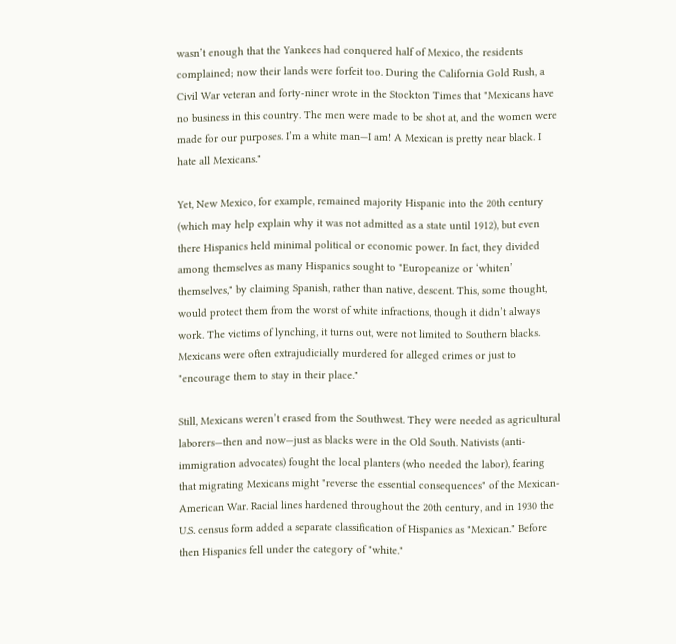wasn’t enough that the Yankees had conquered half of Mexico, the residents complained; now their lands were forfeit too. During the California Gold Rush, a Civil War veteran and forty-niner wrote in the Stockton Times that "Mexicans have no business in this country. The men were made to be shot at, and the women were made for our purposes. I’m a white man—I am! A Mexican is pretty near black. I hate all Mexicans."

Yet, New Mexico, for example, remained majority Hispanic into the 20th century (which may help explain why it was not admitted as a state until 1912), but even there Hispanics held minimal political or economic power. In fact, they divided among themselves as many Hispanics sought to "Europeanize or ‘whiten’ themselves," by claiming Spanish, rather than native, descent. This, some thought, would protect them from the worst of white infractions, though it didn’t always work. The victims of lynching, it turns out, were not limited to Southern blacks. Mexicans were often extrajudicially murdered for alleged crimes or just to "encourage them to stay in their place."

Still, Mexicans weren’t erased from the Southwest. They were needed as agricultural laborers—then and now—just as blacks were in the Old South. Nativists (anti-immigration advocates) fought the local planters (who needed the labor), fearing that migrating Mexicans might "reverse the essential consequences" of the Mexican-American War. Racial lines hardened throughout the 20th century, and in 1930 the U.S. census form added a separate classification of Hispanics as "Mexican." Before then Hispanics fell under the category of "white."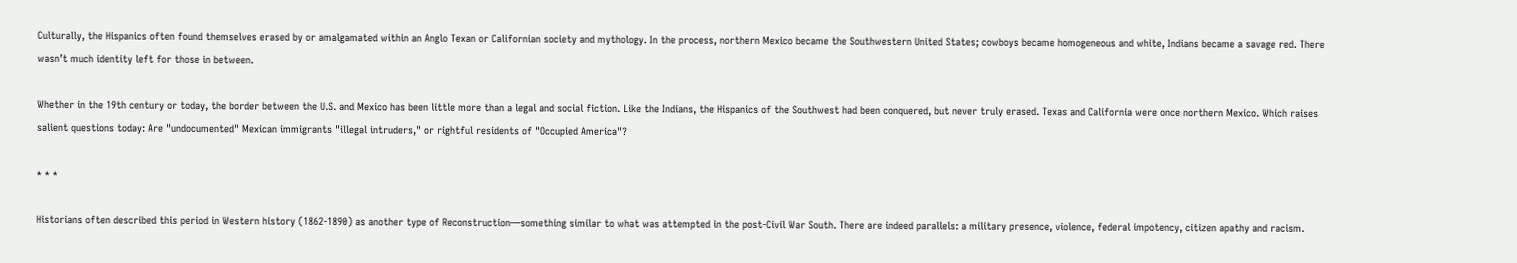Culturally, the Hispanics often found themselves erased by or amalgamated within an Anglo Texan or Californian society and mythology. In the process, northern Mexico became the Southwestern United States; cowboys became homogeneous and white, Indians became a savage red. There wasn’t much identity left for those in between.

Whether in the 19th century or today, the border between the U.S. and Mexico has been little more than a legal and social fiction. Like the Indians, the Hispanics of the Southwest had been conquered, but never truly erased. Texas and California were once northern Mexico. Which raises salient questions today: Are "undocumented" Mexican immigrants "illegal intruders," or rightful residents of "Occupied America"?

* * *

Historians often described this period in Western history (1862-1890) as another type of Reconstruction—something similar to what was attempted in the post-Civil War South. There are indeed parallels: a military presence, violence, federal impotency, citizen apathy and racism.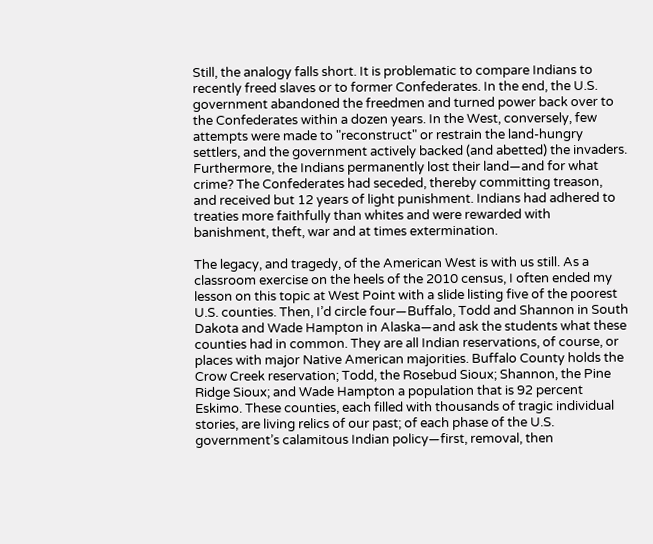Still, the analogy falls short. It is problematic to compare Indians to recently freed slaves or to former Confederates. In the end, the U.S. government abandoned the freedmen and turned power back over to the Confederates within a dozen years. In the West, conversely, few attempts were made to "reconstruct" or restrain the land-hungry settlers, and the government actively backed (and abetted) the invaders. Furthermore, the Indians permanently lost their land—and for what crime? The Confederates had seceded, thereby committing treason, and received but 12 years of light punishment. Indians had adhered to treaties more faithfully than whites and were rewarded with banishment, theft, war and at times extermination.

The legacy, and tragedy, of the American West is with us still. As a classroom exercise on the heels of the 2010 census, I often ended my lesson on this topic at West Point with a slide listing five of the poorest U.S. counties. Then, I’d circle four—Buffalo, Todd and Shannon in South Dakota and Wade Hampton in Alaska—and ask the students what these counties had in common. They are all Indian reservations, of course, or places with major Native American majorities. Buffalo County holds the Crow Creek reservation; Todd, the Rosebud Sioux; Shannon, the Pine Ridge Sioux; and Wade Hampton a population that is 92 percent Eskimo. These counties, each filled with thousands of tragic individual stories, are living relics of our past; of each phase of the U.S. government’s calamitous Indian policy—first, removal, then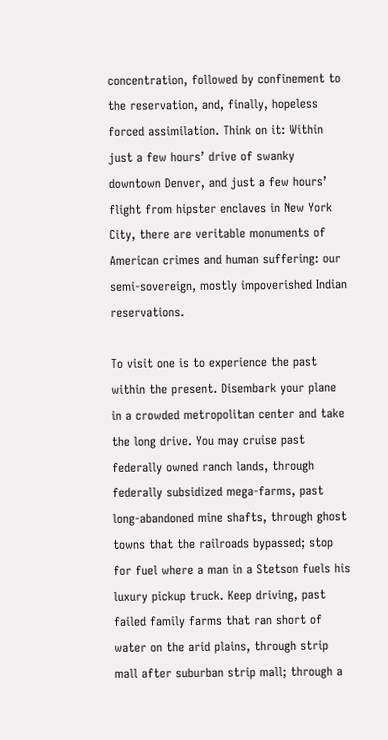concentration, followed by confinement to the reservation, and, finally, hopeless forced assimilation. Think on it: Within just a few hours’ drive of swanky downtown Denver, and just a few hours’ flight from hipster enclaves in New York City, there are veritable monuments of American crimes and human suffering: our semi-sovereign, mostly impoverished Indian reservations.

To visit one is to experience the past within the present. Disembark your plane in a crowded metropolitan center and take the long drive. You may cruise past federally owned ranch lands, through federally subsidized mega-farms, past long-abandoned mine shafts, through ghost towns that the railroads bypassed; stop for fuel where a man in a Stetson fuels his luxury pickup truck. Keep driving, past failed family farms that ran short of water on the arid plains, through strip mall after suburban strip mall; through a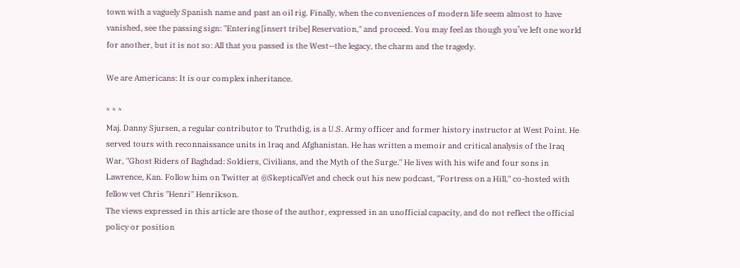town with a vaguely Spanish name and past an oil rig. Finally, when the conveniences of modern life seem almost to have vanished, see the passing sign: "Entering [insert tribe] Reservation," and proceed. You may feel as though you’ve left one world for another, but it is not so: All that you passed is the West—the legacy, the charm and the tragedy.

We are Americans: It is our complex inheritance.

* * *
Maj. Danny Sjursen, a regular contributor to Truthdig, is a U.S. Army officer and former history instructor at West Point. He served tours with reconnaissance units in Iraq and Afghanistan. He has written a memoir and critical analysis of the Iraq War, "Ghost Riders of Baghdad: Soldiers, Civilians, and the Myth of the Surge." He lives with his wife and four sons in Lawrence, Kan. Follow him on Twitter at @SkepticalVet and check out his new podcast, "Fortress on a Hill," co-hosted with fellow vet Chris "Henri" Henrikson.
The views expressed in this article are those of the author, expressed in an unofficial capacity, and do not reflect the official policy or position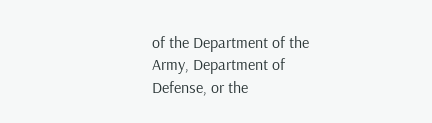of the Department of the Army, Department of Defense, or the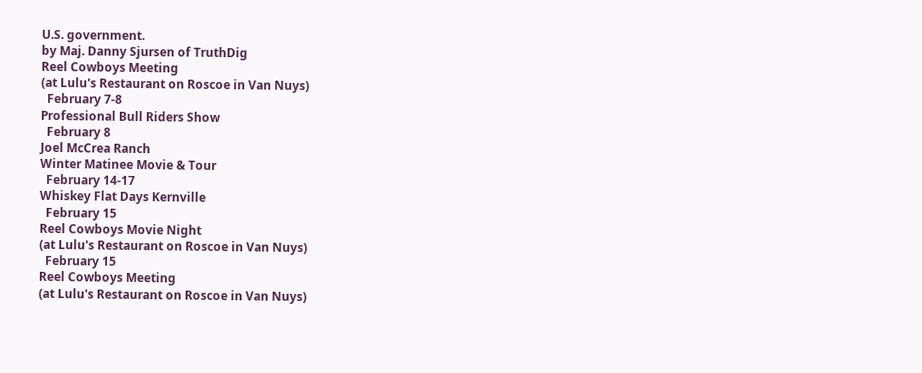U.S. government.
by Maj. Danny Sjursen of TruthDig
Reel Cowboys Meeting
(at Lulu's Restaurant on Roscoe in Van Nuys)
  February 7-8
Professional Bull Riders Show
  February 8
Joel McCrea Ranch
Winter Matinee Movie & Tour
  February 14-17
Whiskey Flat Days Kernville
  February 15
Reel Cowboys Movie Night
(at Lulu's Restaurant on Roscoe in Van Nuys)
  February 15
Reel Cowboys Meeting
(at Lulu's Restaurant on Roscoe in Van Nuys)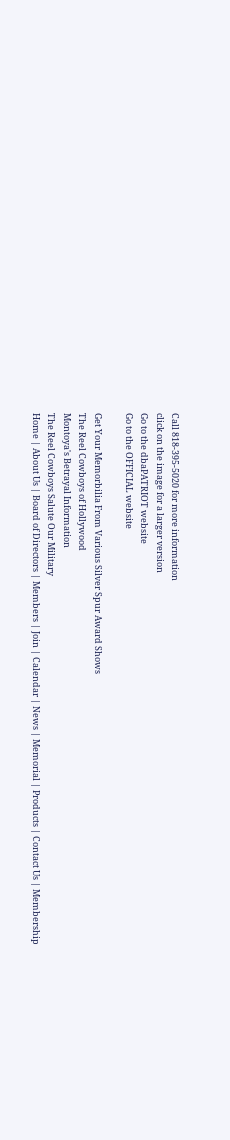Call 818-395-5020 for more information
click on the image for a larger version
Go to the dbaPATRIOT website
Go to the OFFICIAL website

Get Your Memorbilia From Various Silver Spur Award Shows
The Reel Cowboys of Hollywood
Montoya's Betrayal Information
The Reel Cowboys Salute Our Military
Home | About Us | Board of Directors | Members | Join | Calendar | News | Memorial | Products | Contact Us | Membership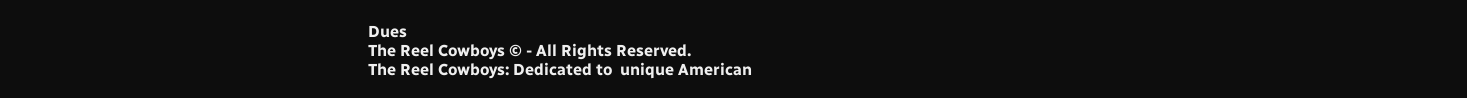Dues
The Reel Cowboys © - All Rights Reserved.
The Reel Cowboys: Dedicated to  unique American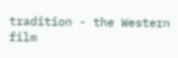tradition - the Western film